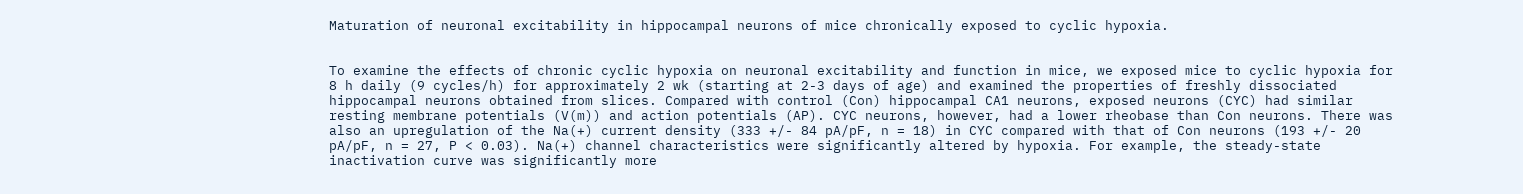Maturation of neuronal excitability in hippocampal neurons of mice chronically exposed to cyclic hypoxia.


To examine the effects of chronic cyclic hypoxia on neuronal excitability and function in mice, we exposed mice to cyclic hypoxia for 8 h daily (9 cycles/h) for approximately 2 wk (starting at 2-3 days of age) and examined the properties of freshly dissociated hippocampal neurons obtained from slices. Compared with control (Con) hippocampal CA1 neurons, exposed neurons (CYC) had similar resting membrane potentials (V(m)) and action potentials (AP). CYC neurons, however, had a lower rheobase than Con neurons. There was also an upregulation of the Na(+) current density (333 +/- 84 pA/pF, n = 18) in CYC compared with that of Con neurons (193 +/- 20 pA/pF, n = 27, P < 0.03). Na(+) channel characteristics were significantly altered by hypoxia. For example, the steady-state inactivation curve was significantly more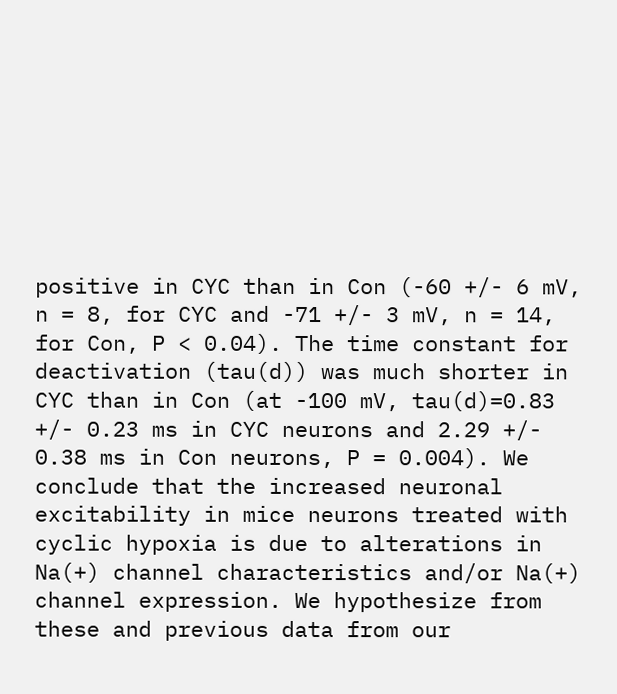positive in CYC than in Con (-60 +/- 6 mV, n = 8, for CYC and -71 +/- 3 mV, n = 14, for Con, P < 0.04). The time constant for deactivation (tau(d)) was much shorter in CYC than in Con (at -100 mV, tau(d)=0.83 +/- 0.23 ms in CYC neurons and 2.29 +/- 0.38 ms in Con neurons, P = 0.004). We conclude that the increased neuronal excitability in mice neurons treated with cyclic hypoxia is due to alterations in Na(+) channel characteristics and/or Na(+) channel expression. We hypothesize from these and previous data from our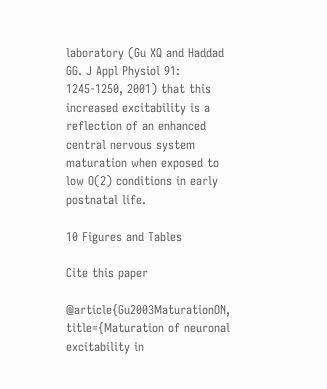laboratory (Gu XQ and Haddad GG. J Appl Physiol 91: 1245-1250, 2001) that this increased excitability is a reflection of an enhanced central nervous system maturation when exposed to low O(2) conditions in early postnatal life.

10 Figures and Tables

Cite this paper

@article{Gu2003MaturationON, title={Maturation of neuronal excitability in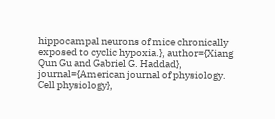hippocampal neurons of mice chronically exposed to cyclic hypoxia.}, author={Xiang Qun Gu and Gabriel G. Haddad}, journal={American journal of physiology. Cell physiology},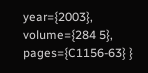year={2003}, volume={284 5}, pages={C1156-63} }